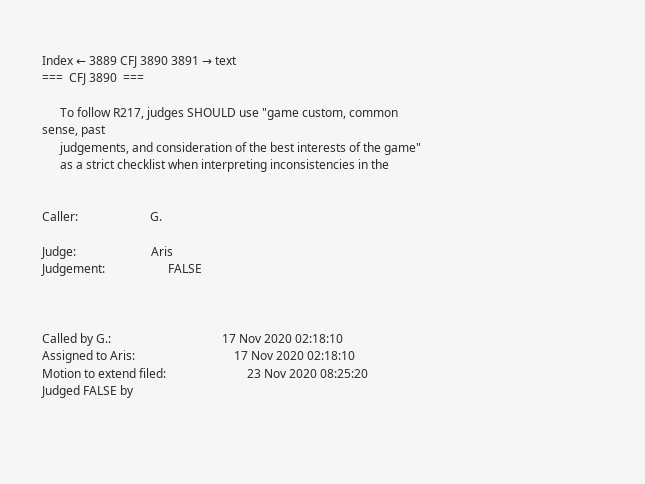Index ← 3889 CFJ 3890 3891 → text
===  CFJ 3890  ===

      To follow R217, judges SHOULD use "game custom, common sense, past
      judgements, and consideration of the best interests of the game"
      as a strict checklist when interpreting inconsistencies in the


Caller:                        G.

Judge:                         Aris
Judgement:                     FALSE



Called by G.:                                     17 Nov 2020 02:18:10
Assigned to Aris:                                 17 Nov 2020 02:18:10
Motion to extend filed:                           23 Nov 2020 08:25:20
Judged FALSE by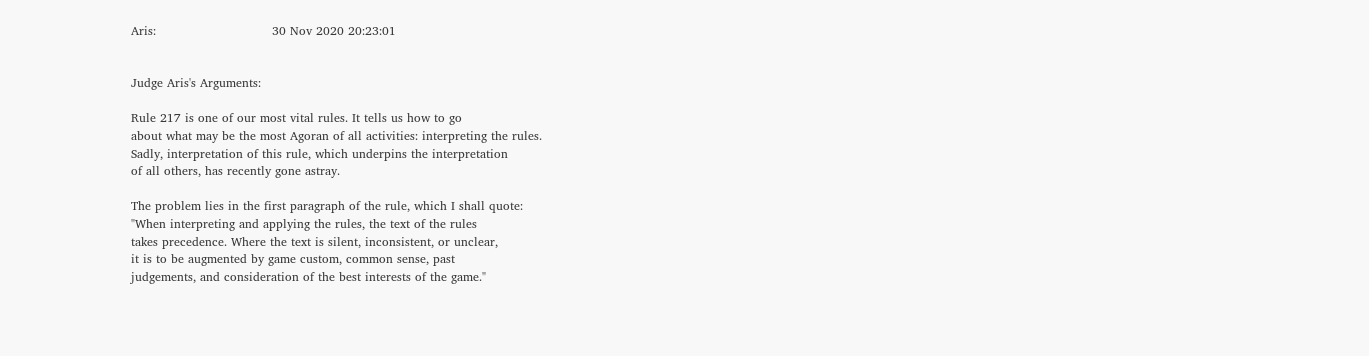Aris:                             30 Nov 2020 20:23:01


Judge Aris's Arguments:

Rule 217 is one of our most vital rules. It tells us how to go
about what may be the most Agoran of all activities: interpreting the rules.
Sadly, interpretation of this rule, which underpins the interpretation
of all others, has recently gone astray.

The problem lies in the first paragraph of the rule, which I shall quote:
"When interpreting and applying the rules, the text of the rules
takes precedence. Where the text is silent, inconsistent, or unclear,
it is to be augmented by game custom, common sense, past
judgements, and consideration of the best interests of the game."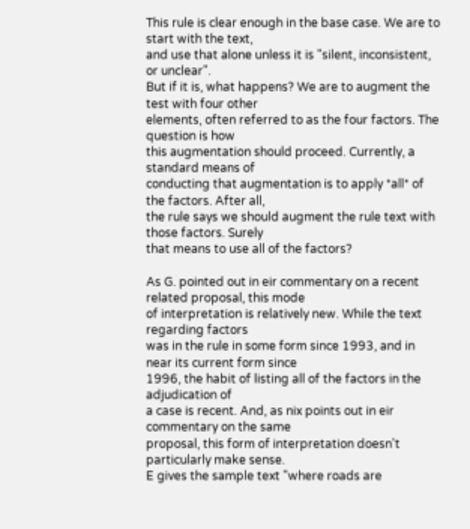This rule is clear enough in the base case. We are to start with the text,
and use that alone unless it is "silent, inconsistent, or unclear".
But if it is, what happens? We are to augment the test with four other
elements, often referred to as the four factors. The question is how
this augmentation should proceed. Currently, a standard means of
conducting that augmentation is to apply *all* of the factors. After all,
the rule says we should augment the rule text with those factors. Surely
that means to use all of the factors?

As G. pointed out in eir commentary on a recent related proposal, this mode
of interpretation is relatively new. While the text regarding factors
was in the rule in some form since 1993, and in near its current form since
1996, the habit of listing all of the factors in the adjudication of
a case is recent. And, as nix points out in eir commentary on the same
proposal, this form of interpretation doesn't particularly make sense.
E gives the sample text "where roads are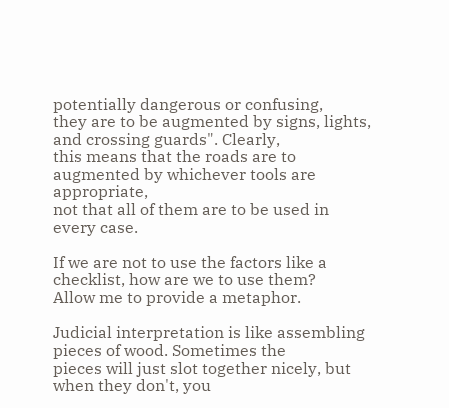potentially dangerous or confusing,
they are to be augmented by signs, lights, and crossing guards". Clearly,
this means that the roads are to augmented by whichever tools are appropriate,
not that all of them are to be used in every case.

If we are not to use the factors like a checklist, how are we to use them?
Allow me to provide a metaphor.

Judicial interpretation is like assembling pieces of wood. Sometimes the
pieces will just slot together nicely, but when they don't, you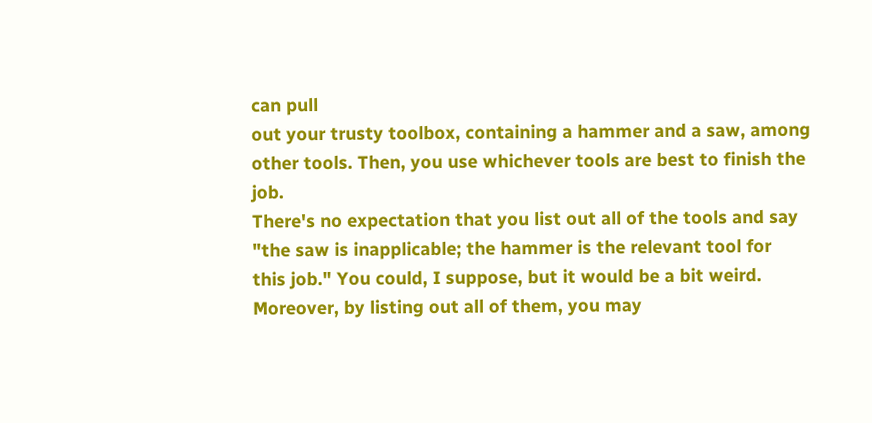can pull
out your trusty toolbox, containing a hammer and a saw, among
other tools. Then, you use whichever tools are best to finish the job.
There's no expectation that you list out all of the tools and say
"the saw is inapplicable; the hammer is the relevant tool for
this job." You could, I suppose, but it would be a bit weird.
Moreover, by listing out all of them, you may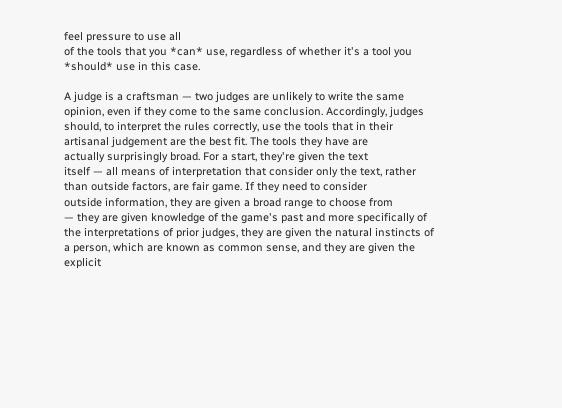feel pressure to use all
of the tools that you *can* use, regardless of whether it's a tool you
*should* use in this case.

A judge is a craftsman — two judges are unlikely to write the same
opinion, even if they come to the same conclusion. Accordingly, judges
should, to interpret the rules correctly, use the tools that in their
artisanal judgement are the best fit. The tools they have are
actually surprisingly broad. For a start, they're given the text
itself — all means of interpretation that consider only the text, rather
than outside factors, are fair game. If they need to consider
outside information, they are given a broad range to choose from
— they are given knowledge of the game's past and more specifically of
the interpretations of prior judges, they are given the natural instincts of
a person, which are known as common sense, and they are given the
explicit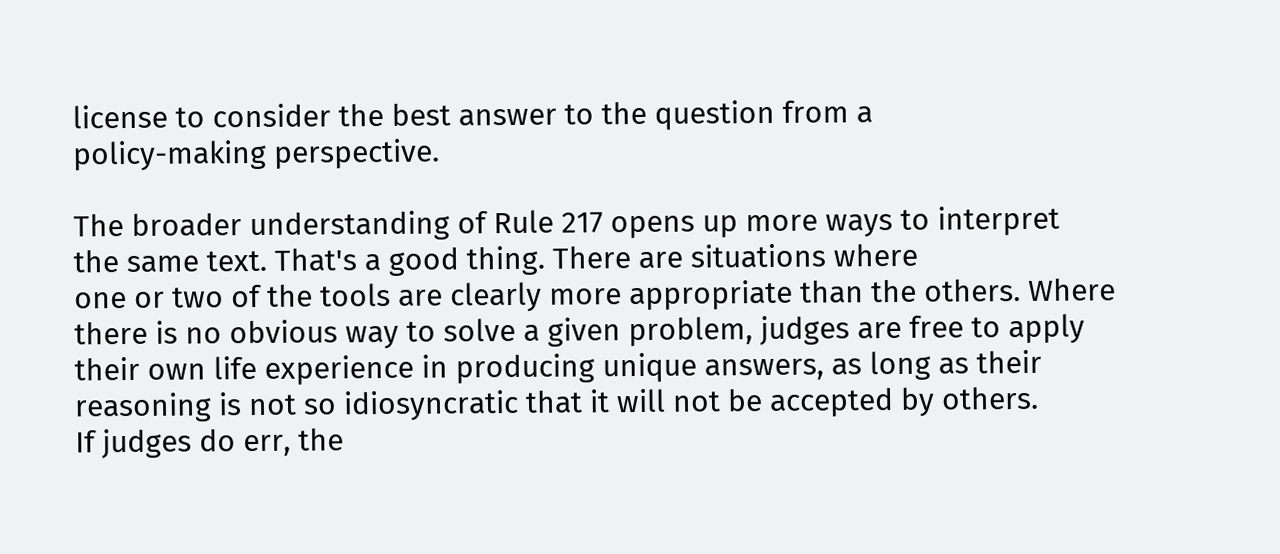license to consider the best answer to the question from a
policy-making perspective.

The broader understanding of Rule 217 opens up more ways to interpret
the same text. That's a good thing. There are situations where
one or two of the tools are clearly more appropriate than the others. Where
there is no obvious way to solve a given problem, judges are free to apply
their own life experience in producing unique answers, as long as their
reasoning is not so idiosyncratic that it will not be accepted by others.
If judges do err, the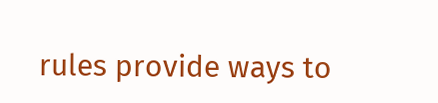rules provide ways to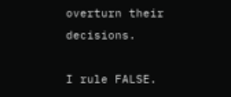overturn their decisions.

I rule FALSE.